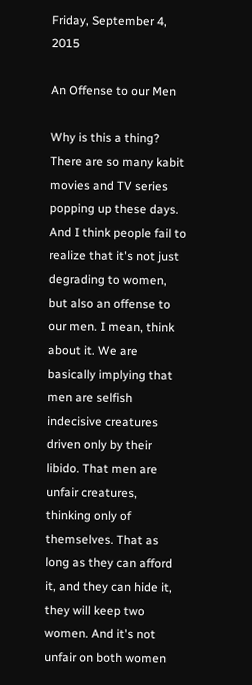Friday, September 4, 2015

An Offense to our Men

Why is this a thing? There are so many kabit movies and TV series popping up these days. And I think people fail to realize that it's not just degrading to women, but also an offense to our men. I mean, think about it. We are basically implying that men are selfish indecisive creatures driven only by their libido. That men are unfair creatures, thinking only of themselves. That as long as they can afford it, and they can hide it, they will keep two women. And it's not unfair on both women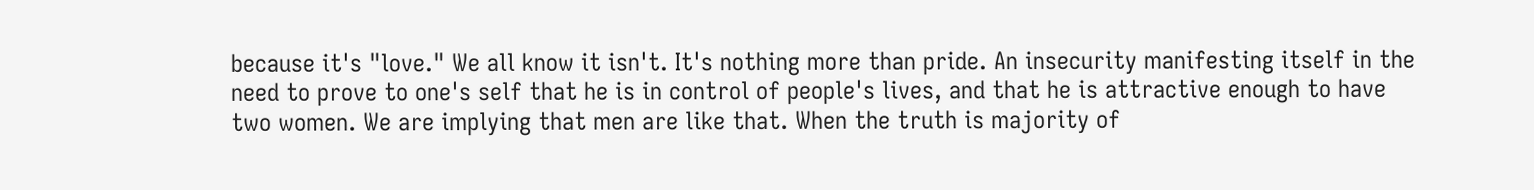because it's "love." We all know it isn't. It's nothing more than pride. An insecurity manifesting itself in the need to prove to one's self that he is in control of people's lives, and that he is attractive enough to have two women. We are implying that men are like that. When the truth is majority of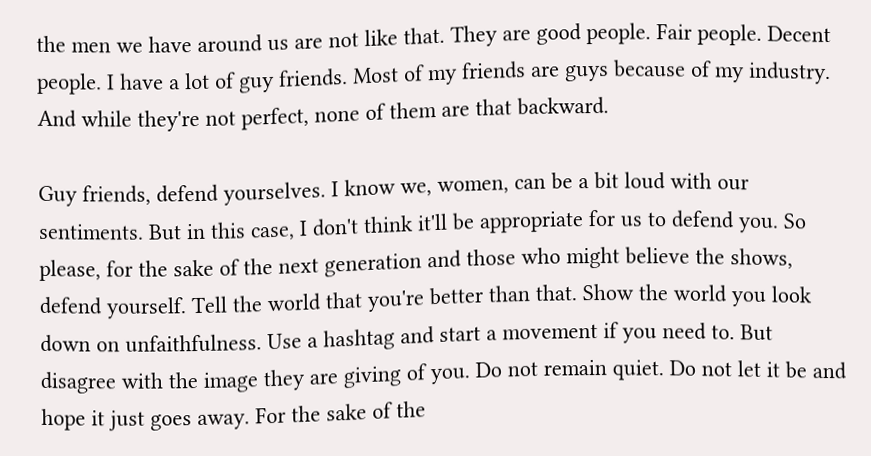the men we have around us are not like that. They are good people. Fair people. Decent people. I have a lot of guy friends. Most of my friends are guys because of my industry. And while they're not perfect, none of them are that backward.

Guy friends, defend yourselves. I know we, women, can be a bit loud with our sentiments. But in this case, I don't think it'll be appropriate for us to defend you. So please, for the sake of the next generation and those who might believe the shows, defend yourself. Tell the world that you're better than that. Show the world you look down on unfaithfulness. Use a hashtag and start a movement if you need to. But disagree with the image they are giving of you. Do not remain quiet. Do not let it be and hope it just goes away. For the sake of the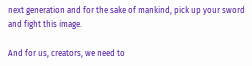next generation and for the sake of mankind, pick up your sword and fight this image.

And for us, creators, we need to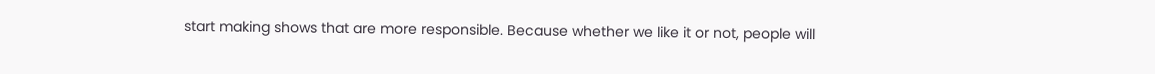start making shows that are more responsible. Because whether we like it or not, people will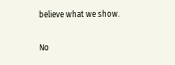believe what we show.

No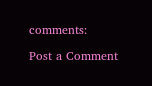comments:

Post a Comment